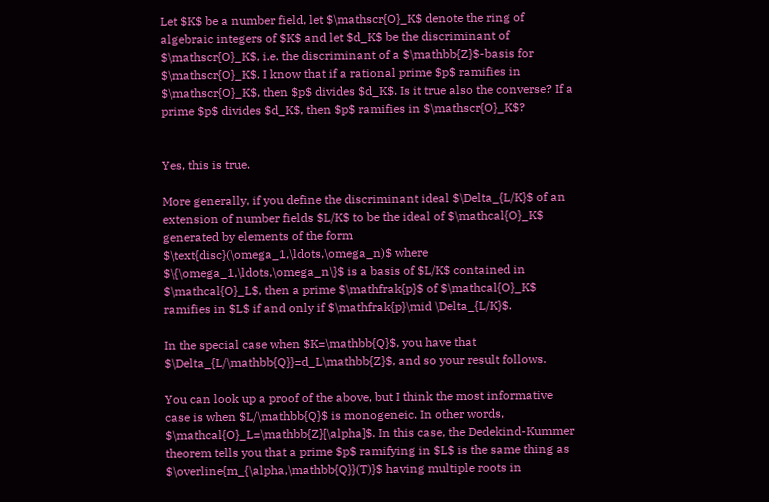Let $K$ be a number field, let $\mathscr{O}_K$ denote the ring of algebraic integers of $K$ and let $d_K$ be the discriminant of $\mathscr{O}_K$, i.e. the discriminant of a $\mathbb{Z}$-basis for $\mathscr{O}_K$. I know that if a rational prime $p$ ramifies in $\mathscr{O}_K$, then $p$ divides $d_K$. Is it true also the converse? If a prime $p$ divides $d_K$, then $p$ ramifies in $\mathscr{O}_K$?


Yes, this is true.

More generally, if you define the discriminant ideal $\Delta_{L/K}$ of an extension of number fields $L/K$ to be the ideal of $\mathcal{O}_K$ generated by elements of the form $\text{disc}(\omega_1,\ldots,\omega_n)$ where $\{\omega_1,\ldots,\omega_n\}$ is a basis of $L/K$ contained in $\mathcal{O}_L$, then a prime $\mathfrak{p}$ of $\mathcal{O}_K$ ramifies in $L$ if and only if $\mathfrak{p}\mid \Delta_{L/K}$.

In the special case when $K=\mathbb{Q}$, you have that $\Delta_{L/\mathbb{Q}}=d_L\mathbb{Z}$, and so your result follows.

You can look up a proof of the above, but I think the most informative case is when $L/\mathbb{Q}$ is monogeneic. In other words, $\mathcal{O}_L=\mathbb{Z}[\alpha]$. In this case, the Dedekind-Kummer theorem tells you that a prime $p$ ramifying in $L$ is the same thing as $\overline{m_{\alpha,\mathbb{Q}}(T)}$ having multiple roots in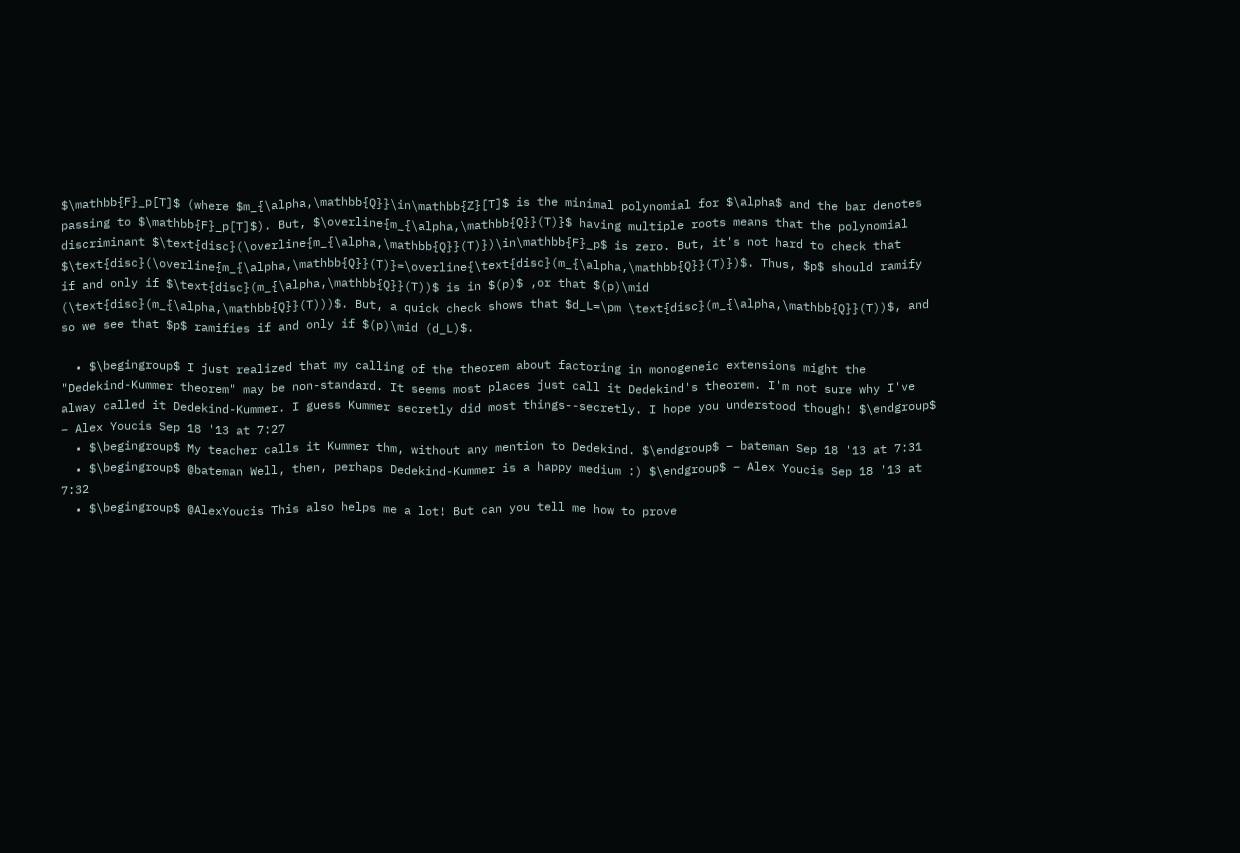$\mathbb{F}_p[T]$ (where $m_{\alpha,\mathbb{Q}}\in\mathbb{Z}[T]$ is the minimal polynomial for $\alpha$ and the bar denotes passing to $\mathbb{F}_p[T]$). But, $\overline{m_{\alpha,\mathbb{Q}}(T)}$ having multiple roots means that the polynomial discriminant $\text{disc}(\overline{m_{\alpha,\mathbb{Q}}(T)})\in\mathbb{F}_p$ is zero. But, it's not hard to check that $\text{disc}(\overline{m_{\alpha,\mathbb{Q}}(T)}=\overline{\text{disc}(m_{\alpha,\mathbb{Q}}(T)})$. Thus, $p$ should ramify if and only if $\text{disc}(m_{\alpha,\mathbb{Q}}(T))$ is in $(p)$ ,or that $(p)\mid (\text{disc}(m_{\alpha,\mathbb{Q}}(T)))$. But, a quick check shows that $d_L=\pm \text{disc}(m_{\alpha,\mathbb{Q}}(T))$, and so we see that $p$ ramifies if and only if $(p)\mid (d_L)$.

  • $\begingroup$ I just realized that my calling of the theorem about factoring in monogeneic extensions might the "Dedekind-Kummer theorem" may be non-standard. It seems most places just call it Dedekind's theorem. I'm not sure why I've alway called it Dedekind-Kummer. I guess Kummer secretly did most things--secretly. I hope you understood though! $\endgroup$ – Alex Youcis Sep 18 '13 at 7:27
  • $\begingroup$ My teacher calls it Kummer thm, without any mention to Dedekind. $\endgroup$ – bateman Sep 18 '13 at 7:31
  • $\begingroup$ @bateman Well, then, perhaps Dedekind-Kummer is a happy medium :) $\endgroup$ – Alex Youcis Sep 18 '13 at 7:32
  • $\begingroup$ @AlexYoucis This also helps me a lot! But can you tell me how to prove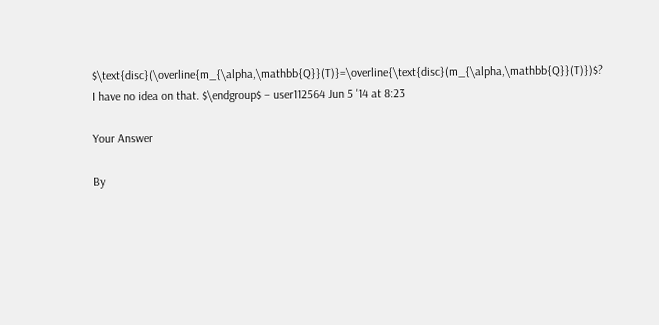$\text{disc}(\overline{m_{\alpha,\mathbb{Q}}(T)}=\overline{\text{disc}(m_{\alpha,\mathbb{Q}}(T)})$? I have no idea on that. $\endgroup$ – user112564 Jun 5 '14 at 8:23

Your Answer

By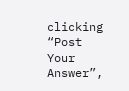clicking “Post Your Answer”,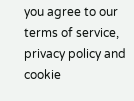you agree to our terms of service, privacy policy and cookie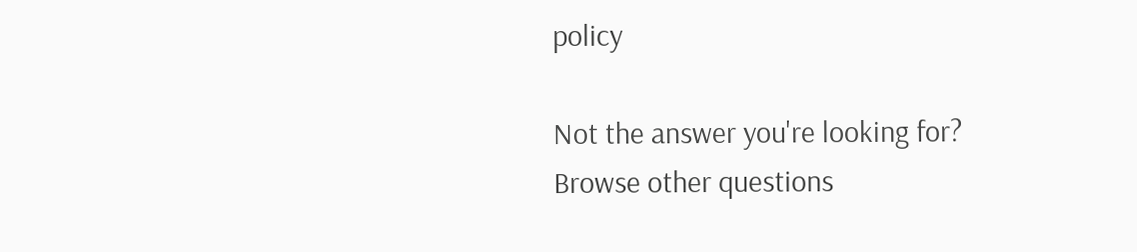policy

Not the answer you're looking for? Browse other questions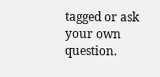tagged or ask your own question.